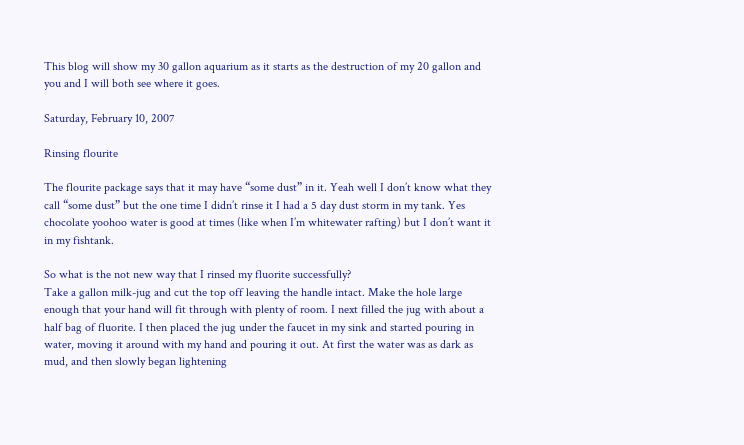This blog will show my 30 gallon aquarium as it starts as the destruction of my 20 gallon and you and I will both see where it goes.

Saturday, February 10, 2007

Rinsing flourite

The flourite package says that it may have “some dust” in it. Yeah well I don’t know what they call “some dust” but the one time I didn’t rinse it I had a 5 day dust storm in my tank. Yes chocolate yoohoo water is good at times (like when I’m whitewater rafting) but I don’t want it in my fishtank.

So what is the not new way that I rinsed my fluorite successfully?
Take a gallon milk-jug and cut the top off leaving the handle intact. Make the hole large enough that your hand will fit through with plenty of room. I next filled the jug with about a half bag of fluorite. I then placed the jug under the faucet in my sink and started pouring in water, moving it around with my hand and pouring it out. At first the water was as dark as mud, and then slowly began lightening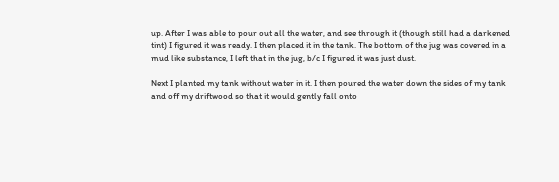up. After I was able to pour out all the water, and see through it (though still had a darkened tint) I figured it was ready. I then placed it in the tank. The bottom of the jug was covered in a mud like substance, I left that in the jug, b/c I figured it was just dust.

Next I planted my tank without water in it. I then poured the water down the sides of my tank and off my driftwood so that it would gently fall onto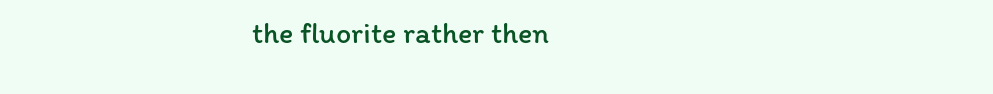the fluorite rather then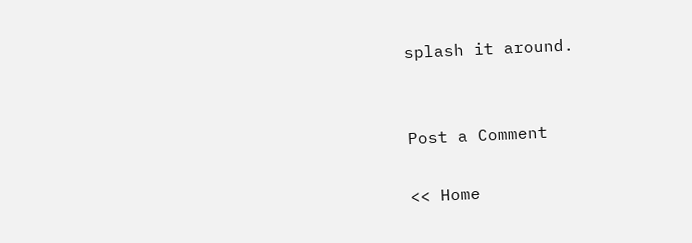splash it around.


Post a Comment

<< Home